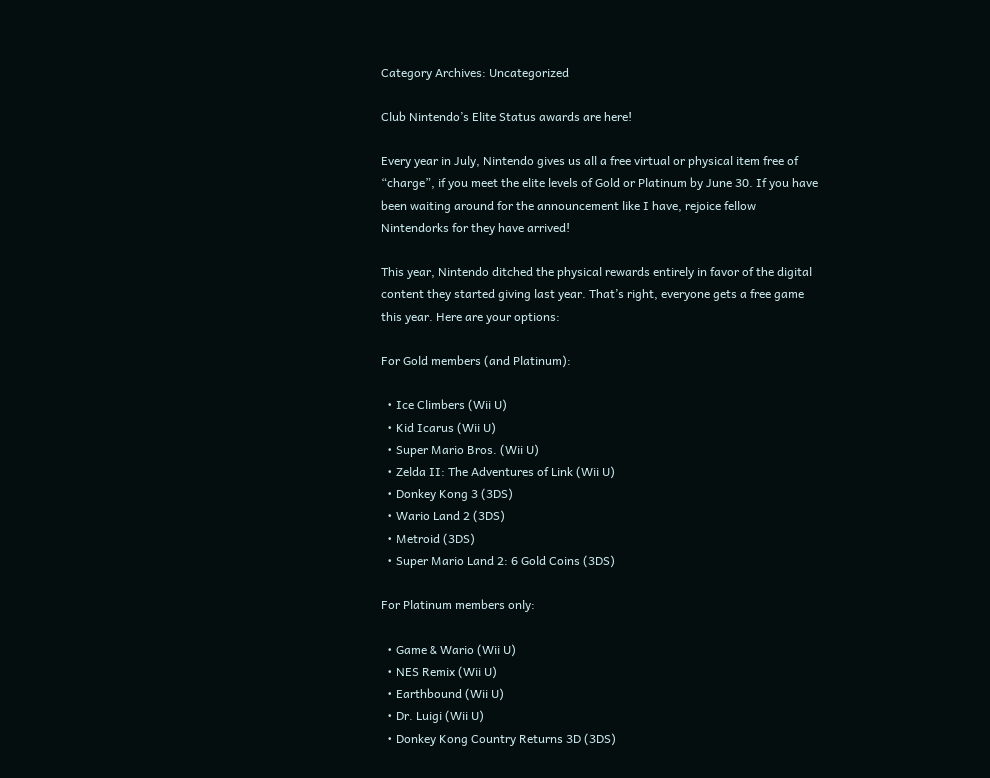Category Archives: Uncategorized

Club Nintendo’s Elite Status awards are here!

Every year in July, Nintendo gives us all a free virtual or physical item free of “charge”, if you meet the elite levels of Gold or Platinum by June 30. If you have been waiting around for the announcement like I have, rejoice fellow Nintendorks for they have arrived!

This year, Nintendo ditched the physical rewards entirely in favor of the digital content they started giving last year. That’s right, everyone gets a free game this year. Here are your options:

For Gold members (and Platinum):

  • Ice Climbers (Wii U)
  • Kid Icarus (Wii U)
  • Super Mario Bros. (Wii U)
  • Zelda II: The Adventures of Link (Wii U)
  • Donkey Kong 3 (3DS)
  • Wario Land 2 (3DS)
  • Metroid (3DS)
  • Super Mario Land 2: 6 Gold Coins (3DS)

For Platinum members only:

  • Game & Wario (Wii U)
  • NES Remix (Wii U)
  • Earthbound (Wii U)
  • Dr. Luigi (Wii U)
  • Donkey Kong Country Returns 3D (3DS)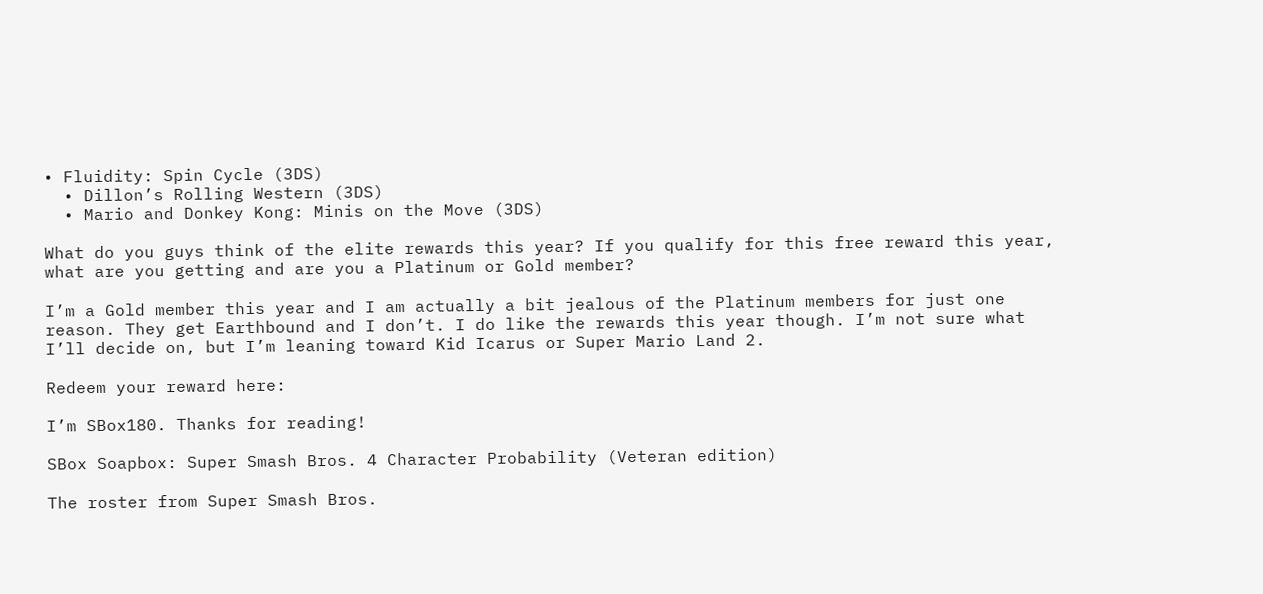• Fluidity: Spin Cycle (3DS)
  • Dillon’s Rolling Western (3DS)
  • Mario and Donkey Kong: Minis on the Move (3DS)

What do you guys think of the elite rewards this year? If you qualify for this free reward this year, what are you getting and are you a Platinum or Gold member?

I’m a Gold member this year and I am actually a bit jealous of the Platinum members for just one reason. They get Earthbound and I don’t. I do like the rewards this year though. I’m not sure what I’ll decide on, but I’m leaning toward Kid Icarus or Super Mario Land 2.

Redeem your reward here:

I’m SBox180. Thanks for reading!

SBox Soapbox: Super Smash Bros. 4 Character Probability (Veteran edition)

The roster from Super Smash Bros.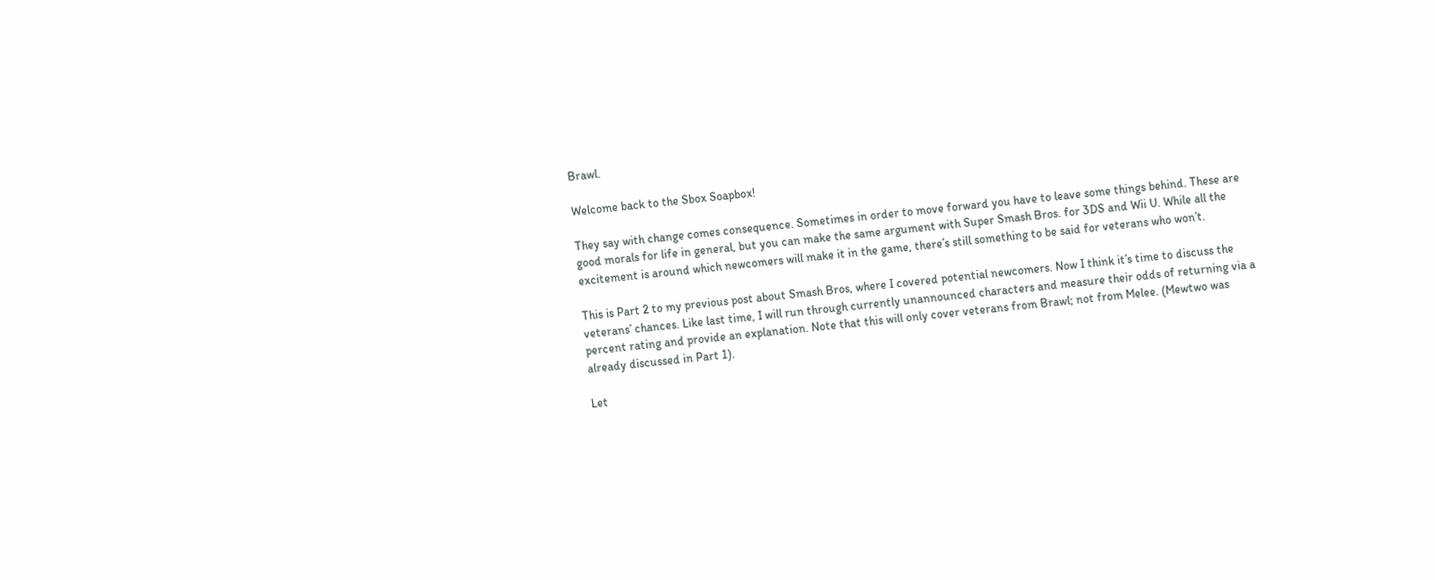Brawl.

Welcome back to the Sbox Soapbox!

They say with change comes consequence. Sometimes in order to move forward you have to leave some things behind. These are good morals for life in general, but you can make the same argument with Super Smash Bros. for 3DS and Wii U. While all the excitement is around which newcomers will make it in the game, there’s still something to be said for veterans who won’t.

This is Part 2 to my previous post about Smash Bros, where I covered potential newcomers. Now I think it’s time to discuss the veterans’ chances. Like last time, I will run through currently unannounced characters and measure their odds of returning via a percent rating and provide an explanation. Note that this will only cover veterans from Brawl; not from Melee. (Mewtwo was already discussed in Part 1).

Let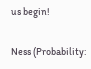us begin!

Ness (Probability: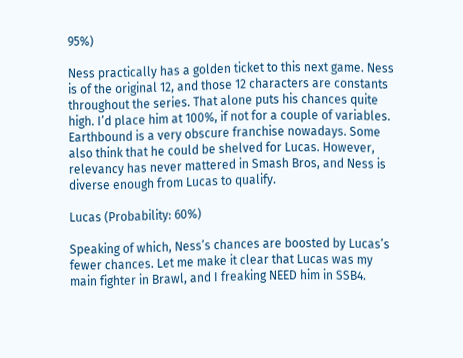95%)

Ness practically has a golden ticket to this next game. Ness is of the original 12, and those 12 characters are constants throughout the series. That alone puts his chances quite high. I’d place him at 100%, if not for a couple of variables. Earthbound is a very obscure franchise nowadays. Some also think that he could be shelved for Lucas. However, relevancy has never mattered in Smash Bros, and Ness is diverse enough from Lucas to qualify.

Lucas (Probability: 60%)

Speaking of which, Ness’s chances are boosted by Lucas’s fewer chances. Let me make it clear that Lucas was my main fighter in Brawl, and I freaking NEED him in SSB4.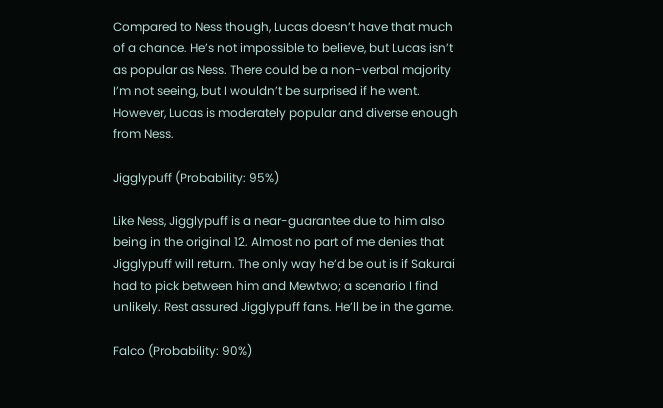Compared to Ness though, Lucas doesn’t have that much of a chance. He’s not impossible to believe, but Lucas isn’t as popular as Ness. There could be a non-verbal majority I’m not seeing, but I wouldn’t be surprised if he went. However, Lucas is moderately popular and diverse enough from Ness.

Jigglypuff (Probability: 95%)

Like Ness, Jigglypuff is a near-guarantee due to him also being in the original 12. Almost no part of me denies that Jigglypuff will return. The only way he’d be out is if Sakurai had to pick between him and Mewtwo; a scenario I find unlikely. Rest assured Jigglypuff fans. He’ll be in the game.

Falco (Probability: 90%)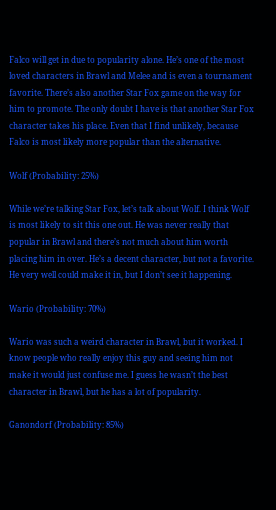Falco will get in due to popularity alone. He’s one of the most loved characters in Brawl and Melee and is even a tournament favorite. There’s also another Star Fox game on the way for him to promote. The only doubt I have is that another Star Fox character takes his place. Even that I find unlikely, because Falco is most likely more popular than the alternative.

Wolf (Probability: 25%)

While we’re talking Star Fox, let’s talk about Wolf. I think Wolf is most likely to sit this one out. He was never really that popular in Brawl and there’s not much about him worth placing him in over. He’s a decent character, but not a favorite. He very well could make it in, but I don’t see it happening.

Wario (Probability: 70%)

Wario was such a weird character in Brawl, but it worked. I know people who really enjoy this guy and seeing him not make it would just confuse me. I guess he wasn’t the best character in Brawl, but he has a lot of popularity.

Ganondorf (Probability: 85%)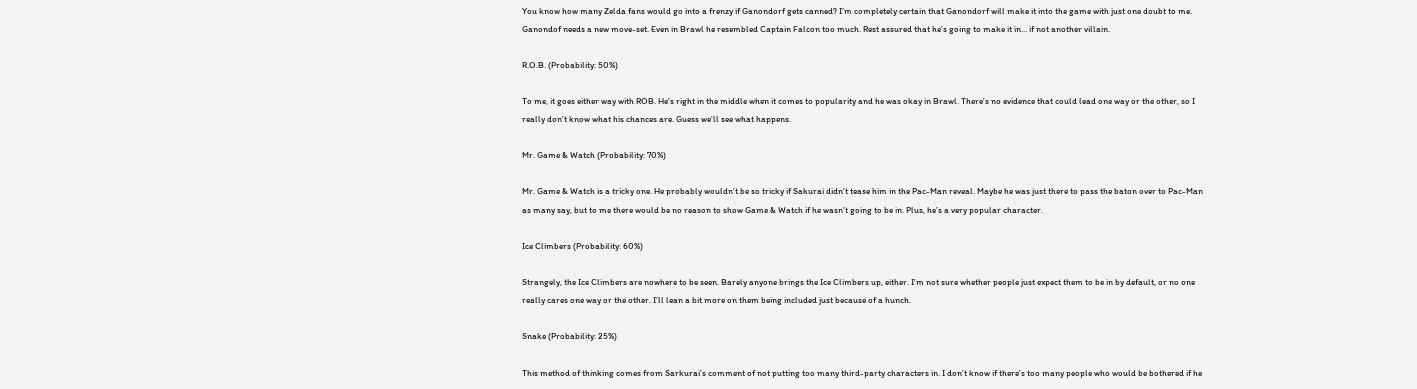You know how many Zelda fans would go into a frenzy if Ganondorf gets canned? I’m completely certain that Ganondorf will make it into the game with just one doubt to me. Ganondof needs a new move-set. Even in Brawl he resembled Captain Falcon too much. Rest assured that he’s going to make it in… if not another villain.

R.O.B. (Probability: 50%)

To me, it goes either way with ROB. He’s right in the middle when it comes to popularity and he was okay in Brawl. There’s no evidence that could lead one way or the other, so I really don’t know what his chances are. Guess we’ll see what happens.

Mr. Game & Watch (Probability: 70%)

Mr. Game & Watch is a tricky one. He probably wouldn’t be so tricky if Sakurai didn’t tease him in the Pac-Man reveal. Maybe he was just there to pass the baton over to Pac-Man as many say, but to me there would be no reason to show Game & Watch if he wasn’t going to be in. Plus, he’s a very popular character.

Ice Climbers (Probability: 60%)

Strangely, the Ice Climbers are nowhere to be seen. Barely anyone brings the Ice Climbers up, either. I’m not sure whether people just expect them to be in by default, or no one really cares one way or the other. I’ll lean a bit more on them being included just because of a hunch.

Snake (Probability: 25%)

This method of thinking comes from Sarkurai’s comment of not putting too many third-party characters in. I don’t know if there’s too many people who would be bothered if he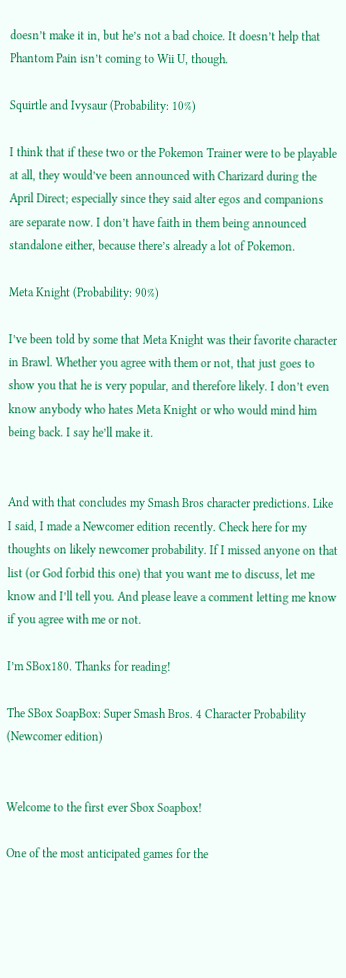doesn’t make it in, but he’s not a bad choice. It doesn’t help that Phantom Pain isn’t coming to Wii U, though.

Squirtle and Ivysaur (Probability: 10%)

I think that if these two or the Pokemon Trainer were to be playable at all, they would’ve been announced with Charizard during the April Direct; especially since they said alter egos and companions are separate now. I don’t have faith in them being announced standalone either, because there’s already a lot of Pokemon.

Meta Knight (Probability: 90%)

I’ve been told by some that Meta Knight was their favorite character in Brawl. Whether you agree with them or not, that just goes to show you that he is very popular, and therefore likely. I don’t even know anybody who hates Meta Knight or who would mind him being back. I say he’ll make it.


And with that concludes my Smash Bros character predictions. Like I said, I made a Newcomer edition recently. Check here for my thoughts on likely newcomer probability. If I missed anyone on that list (or God forbid this one) that you want me to discuss, let me know and I’ll tell you. And please leave a comment letting me know if you agree with me or not.

I’m SBox180. Thanks for reading!

The SBox SoapBox: Super Smash Bros. 4 Character Probability (Newcomer edition)


Welcome to the first ever Sbox Soapbox!

One of the most anticipated games for the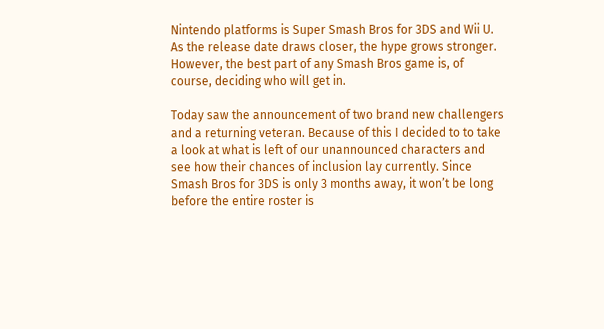Nintendo platforms is Super Smash Bros for 3DS and Wii U. As the release date draws closer, the hype grows stronger. However, the best part of any Smash Bros game is, of course, deciding who will get in.

Today saw the announcement of two brand new challengers and a returning veteran. Because of this I decided to to take a look at what is left of our unannounced characters and see how their chances of inclusion lay currently. Since Smash Bros for 3DS is only 3 months away, it won’t be long before the entire roster is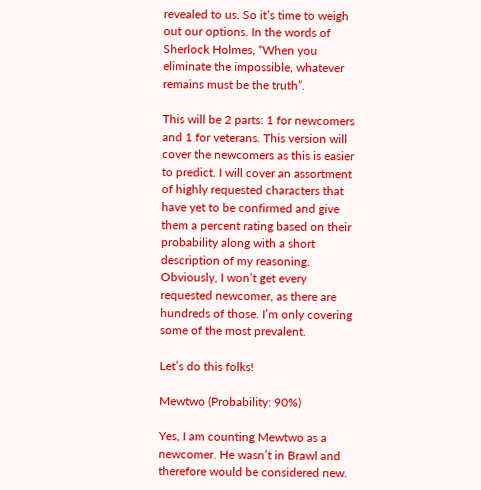revealed to us. So it’s time to weigh out our options. In the words of Sherlock Holmes, “When you eliminate the impossible, whatever remains must be the truth”.

This will be 2 parts: 1 for newcomers and 1 for veterans. This version will cover the newcomers as this is easier to predict. I will cover an assortment of highly requested characters that have yet to be confirmed and give them a percent rating based on their probability along with a short description of my reasoning. Obviously, I won’t get every requested newcomer, as there are hundreds of those. I’m only covering some of the most prevalent.

Let’s do this folks!

Mewtwo (Probability: 90%)

Yes, I am counting Mewtwo as a newcomer. He wasn’t in Brawl and therefore would be considered new.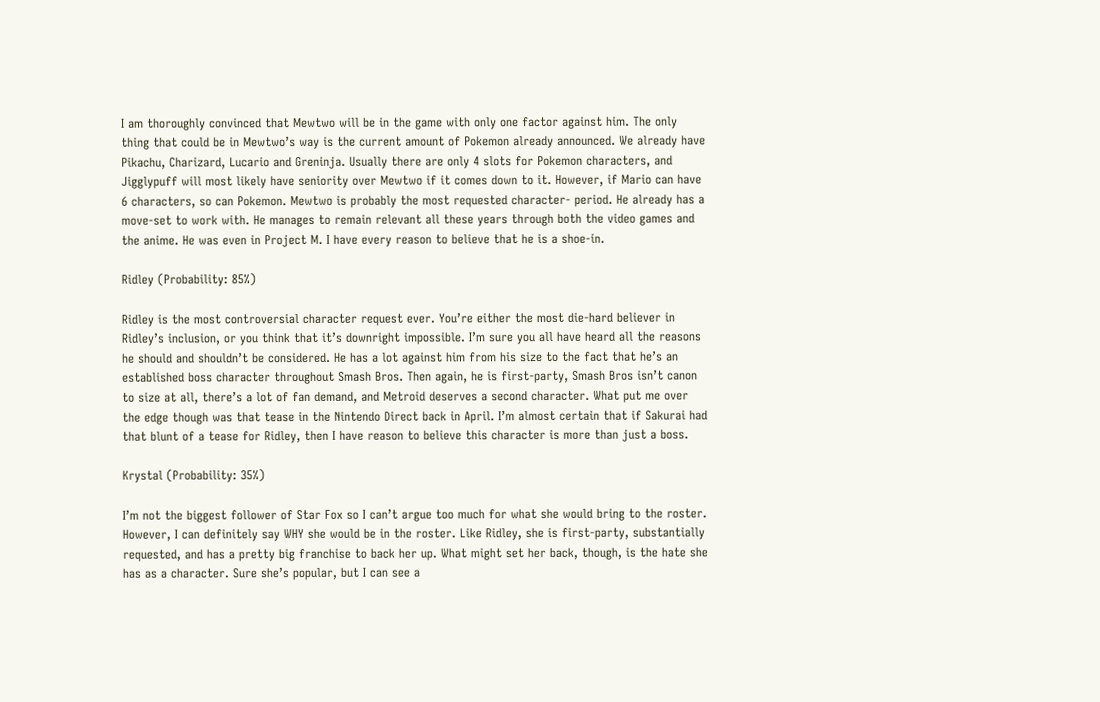I am thoroughly convinced that Mewtwo will be in the game with only one factor against him. The only thing that could be in Mewtwo’s way is the current amount of Pokemon already announced. We already have Pikachu, Charizard, Lucario and Greninja. Usually there are only 4 slots for Pokemon characters, and Jigglypuff will most likely have seniority over Mewtwo if it comes down to it. However, if Mario can have 6 characters, so can Pokemon. Mewtwo is probably the most requested character- period. He already has a move-set to work with. He manages to remain relevant all these years through both the video games and the anime. He was even in Project M. I have every reason to believe that he is a shoe-in.

Ridley (Probability: 85%)

Ridley is the most controversial character request ever. You’re either the most die-hard believer in Ridley’s inclusion, or you think that it’s downright impossible. I’m sure you all have heard all the reasons he should and shouldn’t be considered. He has a lot against him from his size to the fact that he’s an established boss character throughout Smash Bros. Then again, he is first-party, Smash Bros isn’t canon to size at all, there’s a lot of fan demand, and Metroid deserves a second character. What put me over the edge though was that tease in the Nintendo Direct back in April. I’m almost certain that if Sakurai had that blunt of a tease for Ridley, then I have reason to believe this character is more than just a boss.

Krystal (Probability: 35%)

I’m not the biggest follower of Star Fox so I can’t argue too much for what she would bring to the roster. However, I can definitely say WHY she would be in the roster. Like Ridley, she is first-party, substantially requested, and has a pretty big franchise to back her up. What might set her back, though, is the hate she has as a character. Sure she’s popular, but I can see a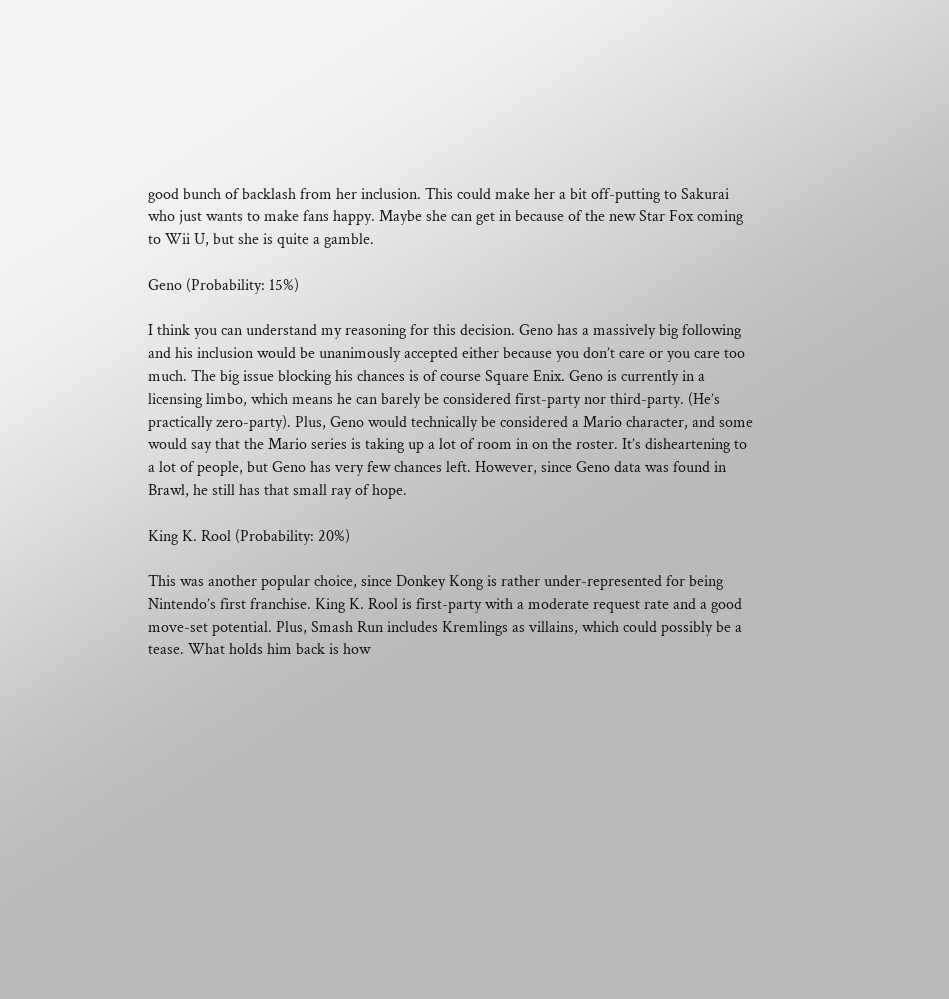good bunch of backlash from her inclusion. This could make her a bit off-putting to Sakurai who just wants to make fans happy. Maybe she can get in because of the new Star Fox coming to Wii U, but she is quite a gamble.

Geno (Probability: 15%)

I think you can understand my reasoning for this decision. Geno has a massively big following and his inclusion would be unanimously accepted either because you don’t care or you care too much. The big issue blocking his chances is of course Square Enix. Geno is currently in a licensing limbo, which means he can barely be considered first-party nor third-party. (He’s practically zero-party). Plus, Geno would technically be considered a Mario character, and some would say that the Mario series is taking up a lot of room in on the roster. It’s disheartening to a lot of people, but Geno has very few chances left. However, since Geno data was found in Brawl, he still has that small ray of hope.

King K. Rool (Probability: 20%)

This was another popular choice, since Donkey Kong is rather under-represented for being Nintendo’s first franchise. King K. Rool is first-party with a moderate request rate and a good move-set potential. Plus, Smash Run includes Kremlings as villains, which could possibly be a tease. What holds him back is how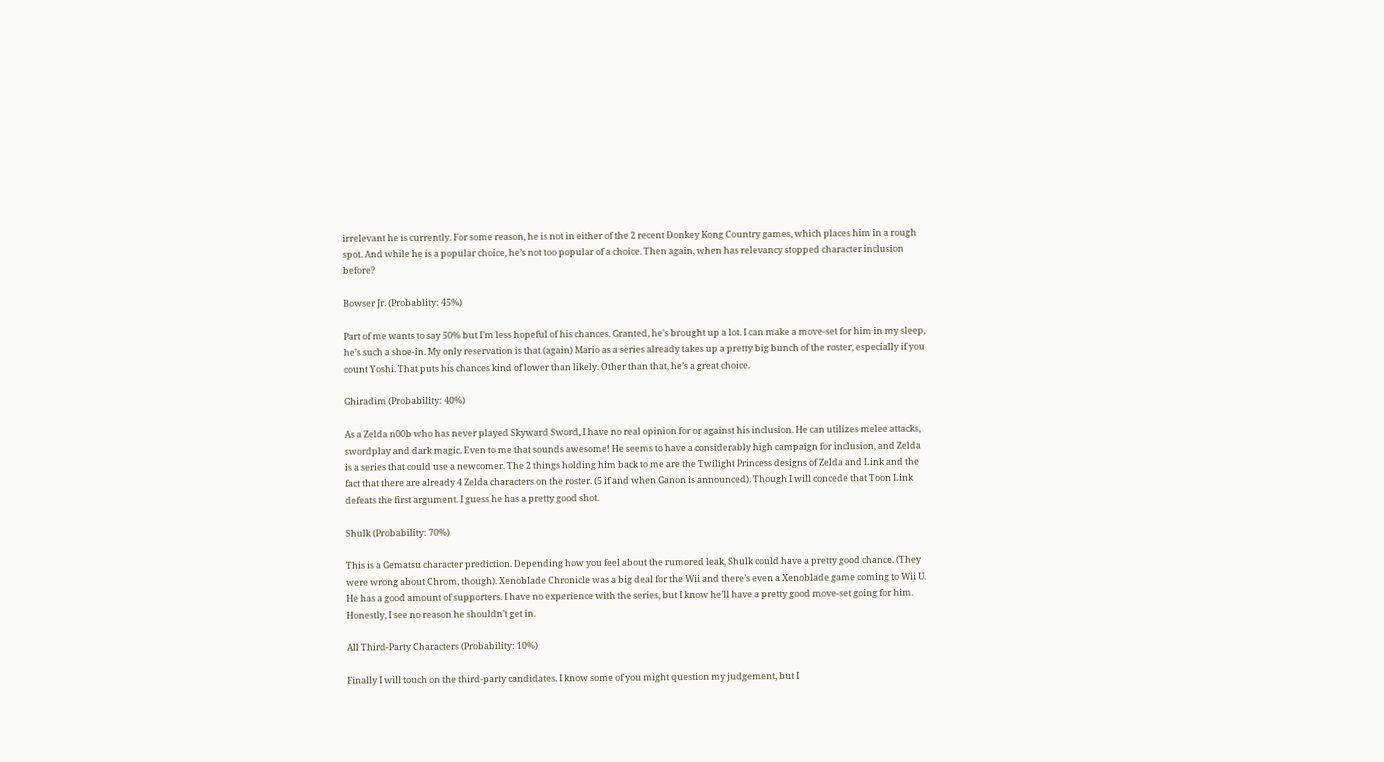irrelevant he is currently. For some reason, he is not in either of the 2 recent Donkey Kong Country games, which places him in a rough spot. And while he is a popular choice, he’s not too popular of a choice. Then again, when has relevancy stopped character inclusion before?

Bowser Jr. (Probablity: 45%)

Part of me wants to say 50% but I’m less hopeful of his chances. Granted, he’s brought up a lot. I can make a move-set for him in my sleep, he’s such a shoe-in. My only reservation is that (again) Mario as a series already takes up a pretty big bunch of the roster, especially if you count Yoshi. That puts his chances kind of lower than likely. Other than that, he’s a great choice.

Ghiradim (Probability: 40%)

As a Zelda n00b who has never played Skyward Sword, I have no real opinion for or against his inclusion. He can utilizes melee attacks, swordplay and dark magic. Even to me that sounds awesome! He seems to have a considerably high campaign for inclusion, and Zelda is a series that could use a newcomer. The 2 things holding him back to me are the Twilight Princess designs of Zelda and Link and the fact that there are already 4 Zelda characters on the roster. (5 if and when Ganon is announced). Though I will concede that Toon Link defeats the first argument. I guess he has a pretty good shot.

Shulk (Probability: 70%)

This is a Gematsu character prediction. Depending how you feel about the rumored leak, Shulk could have a pretty good chance. (They were wrong about Chrom, though). Xenoblade Chronicle was a big deal for the Wii and there’s even a Xenoblade game coming to Wii U. He has a good amount of supporters. I have no experience with the series, but I know he’ll have a pretty good move-set going for him. Honestly, I see no reason he shouldn’t get in.

All Third-Party Characters (Probability: 10%)

Finally I will touch on the third-party candidates. I know some of you might question my judgement, but I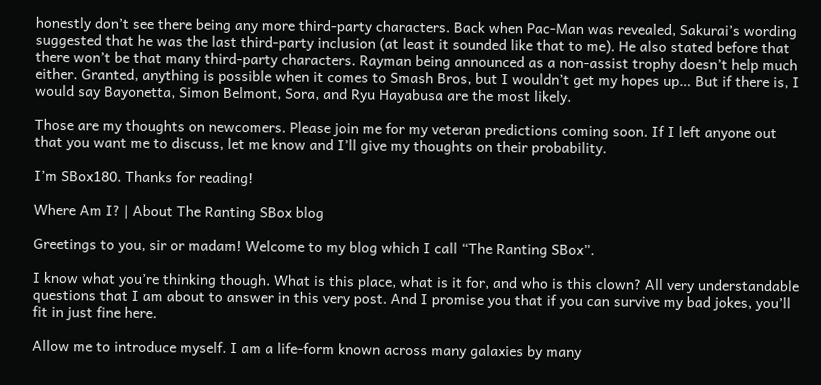honestly don’t see there being any more third-party characters. Back when Pac-Man was revealed, Sakurai’s wording suggested that he was the last third-party inclusion (at least it sounded like that to me). He also stated before that there won’t be that many third-party characters. Rayman being announced as a non-assist trophy doesn’t help much either. Granted, anything is possible when it comes to Smash Bros, but I wouldn’t get my hopes up… But if there is, I would say Bayonetta, Simon Belmont, Sora, and Ryu Hayabusa are the most likely.

Those are my thoughts on newcomers. Please join me for my veteran predictions coming soon. If I left anyone out that you want me to discuss, let me know and I’ll give my thoughts on their probability.

I’m SBox180. Thanks for reading!

Where Am I? | About The Ranting SBox blog

Greetings to you, sir or madam! Welcome to my blog which I call “The Ranting SBox”.

I know what you’re thinking though. What is this place, what is it for, and who is this clown? All very understandable questions that I am about to answer in this very post. And I promise you that if you can survive my bad jokes, you’ll fit in just fine here.

Allow me to introduce myself. I am a life-form known across many galaxies by many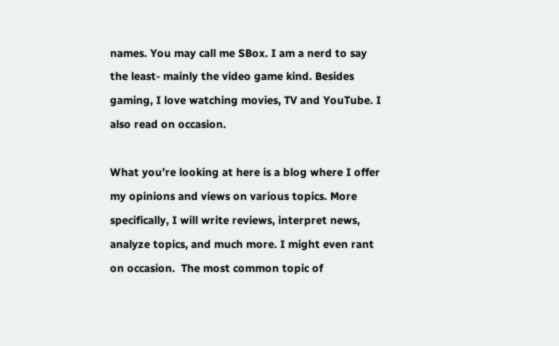names. You may call me SBox. I am a nerd to say the least- mainly the video game kind. Besides gaming, I love watching movies, TV and YouTube. I also read on occasion.

What you’re looking at here is a blog where I offer my opinions and views on various topics. More specifically, I will write reviews, interpret news, analyze topics, and much more. I might even rant on occasion.  The most common topic of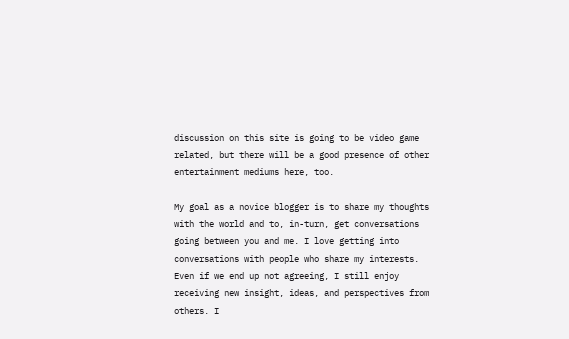discussion on this site is going to be video game related, but there will be a good presence of other entertainment mediums here, too.

My goal as a novice blogger is to share my thoughts with the world and to, in-turn, get conversations going between you and me. I love getting into conversations with people who share my interests. Even if we end up not agreeing, I still enjoy receiving new insight, ideas, and perspectives from others. I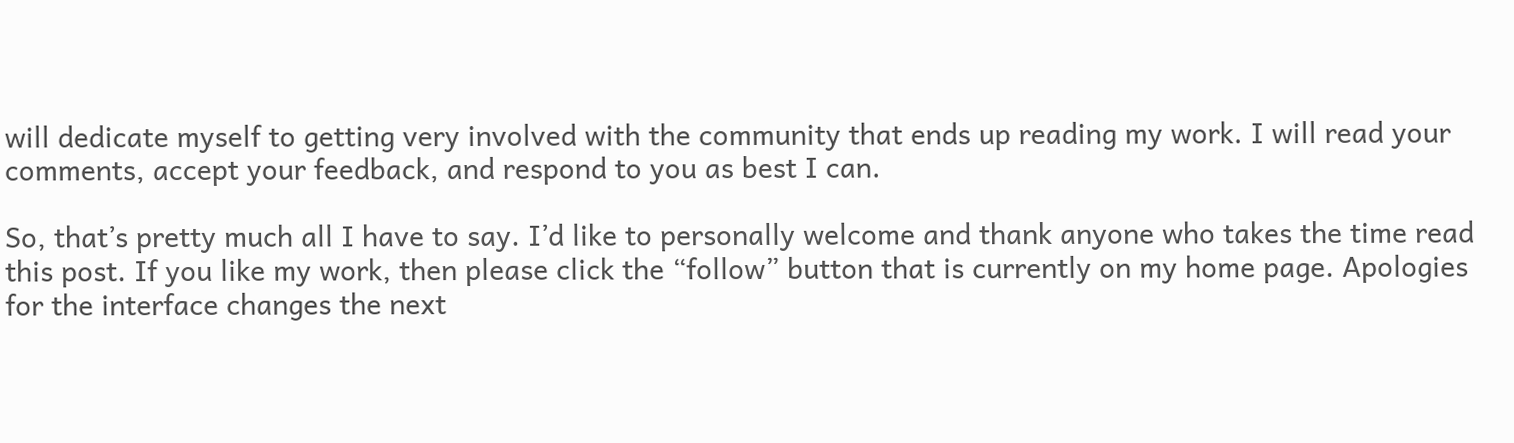will dedicate myself to getting very involved with the community that ends up reading my work. I will read your comments, accept your feedback, and respond to you as best I can.

So, that’s pretty much all I have to say. I’d like to personally welcome and thank anyone who takes the time read this post. If you like my work, then please click the “follow” button that is currently on my home page. Apologies for the interface changes the next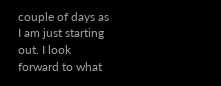couple of days as I am just starting out. I look forward to what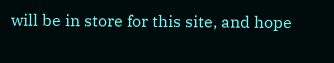will be in store for this site, and hope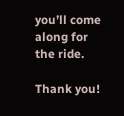you’ll come along for the ride.

Thank you!